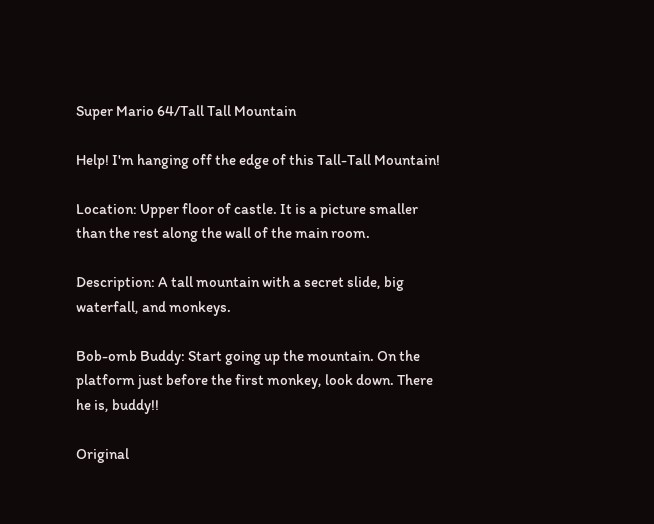Super Mario 64/Tall Tall Mountain

Help! I'm hanging off the edge of this Tall-Tall Mountain!

Location: Upper floor of castle. It is a picture smaller than the rest along the wall of the main room.

Description: A tall mountain with a secret slide, big waterfall, and monkeys.

Bob-omb Buddy: Start going up the mountain. On the platform just before the first monkey, look down. There he is, buddy!!

Original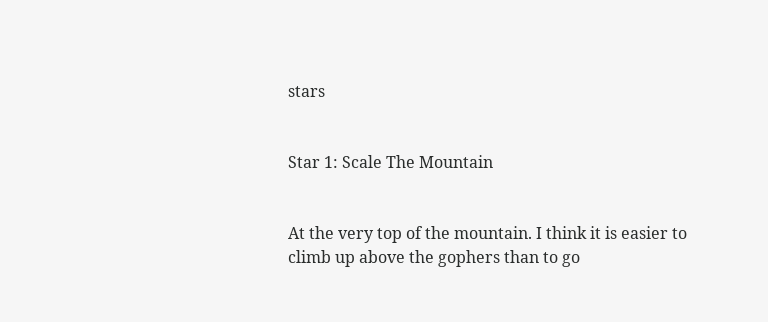stars


Star 1: Scale The Mountain


At the very top of the mountain. I think it is easier to climb up above the gophers than to go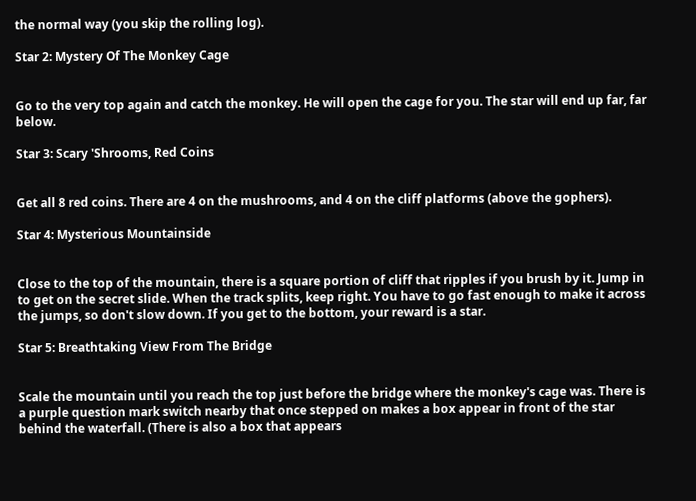the normal way (you skip the rolling log).

Star 2: Mystery Of The Monkey Cage


Go to the very top again and catch the monkey. He will open the cage for you. The star will end up far, far below.

Star 3: Scary 'Shrooms, Red Coins


Get all 8 red coins. There are 4 on the mushrooms, and 4 on the cliff platforms (above the gophers).

Star 4: Mysterious Mountainside


Close to the top of the mountain, there is a square portion of cliff that ripples if you brush by it. Jump in to get on the secret slide. When the track splits, keep right. You have to go fast enough to make it across the jumps, so don't slow down. If you get to the bottom, your reward is a star.

Star 5: Breathtaking View From The Bridge


Scale the mountain until you reach the top just before the bridge where the monkey's cage was. There is a purple question mark switch nearby that once stepped on makes a box appear in front of the star behind the waterfall. (There is also a box that appears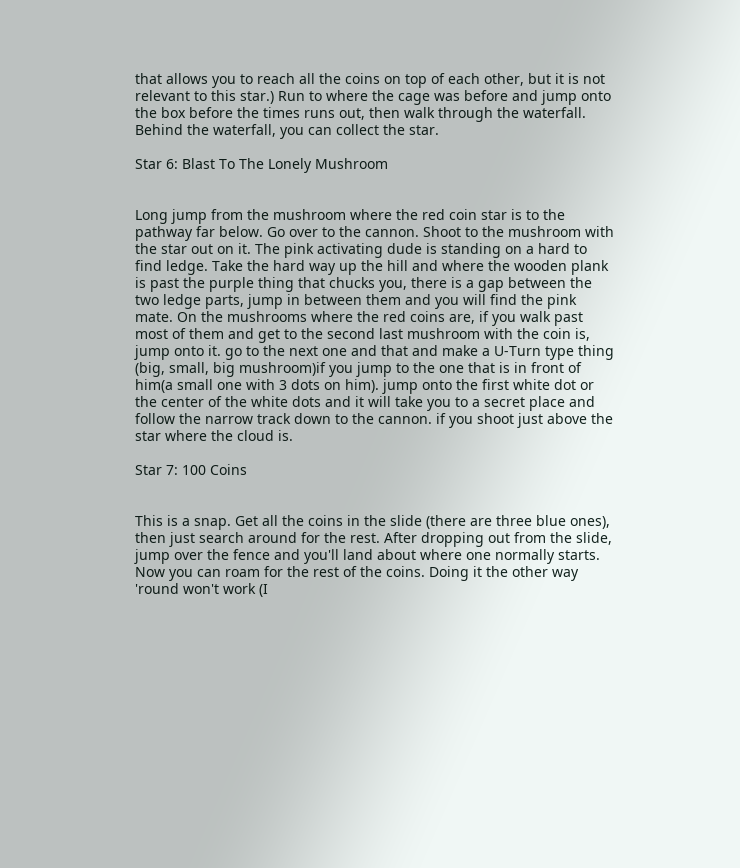that allows you to reach all the coins on top of each other, but it is not relevant to this star.) Run to where the cage was before and jump onto the box before the times runs out, then walk through the waterfall. Behind the waterfall, you can collect the star.

Star 6: Blast To The Lonely Mushroom


Long jump from the mushroom where the red coin star is to the pathway far below. Go over to the cannon. Shoot to the mushroom with the star out on it. The pink activating dude is standing on a hard to find ledge. Take the hard way up the hill and where the wooden plank is past the purple thing that chucks you, there is a gap between the two ledge parts, jump in between them and you will find the pink mate. On the mushrooms where the red coins are, if you walk past most of them and get to the second last mushroom with the coin is, jump onto it. go to the next one and that and make a U-Turn type thing (big, small, big mushroom)if you jump to the one that is in front of him(a small one with 3 dots on him). jump onto the first white dot or the center of the white dots and it will take you to a secret place and follow the narrow track down to the cannon. if you shoot just above the star where the cloud is.

Star 7: 100 Coins


This is a snap. Get all the coins in the slide (there are three blue ones), then just search around for the rest. After dropping out from the slide, jump over the fence and you'll land about where one normally starts. Now you can roam for the rest of the coins. Doing it the other way 'round won't work (I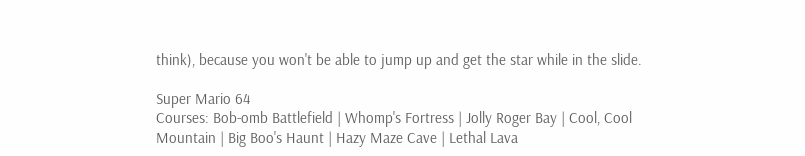think), because you won't be able to jump up and get the star while in the slide.

Super Mario 64
Courses: Bob-omb Battlefield | Whomp's Fortress | Jolly Roger Bay | Cool, Cool Mountain | Big Boo's Haunt | Hazy Maze Cave | Lethal Lava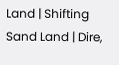Land | Shifting Sand Land | Dire,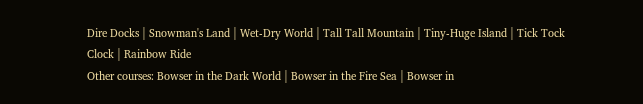Dire Docks | Snowman's Land | Wet-Dry World | Tall Tall Mountain | Tiny-Huge Island | Tick Tock Clock | Rainbow Ride
Other courses: Bowser in the Dark World | Bowser in the Fire Sea | Bowser in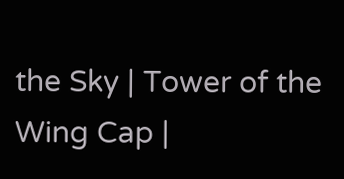the Sky | Tower of the Wing Cap |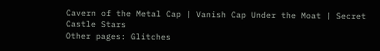Cavern of the Metal Cap | Vanish Cap Under the Moat | Secret Castle Stars
Other pages: Glitches